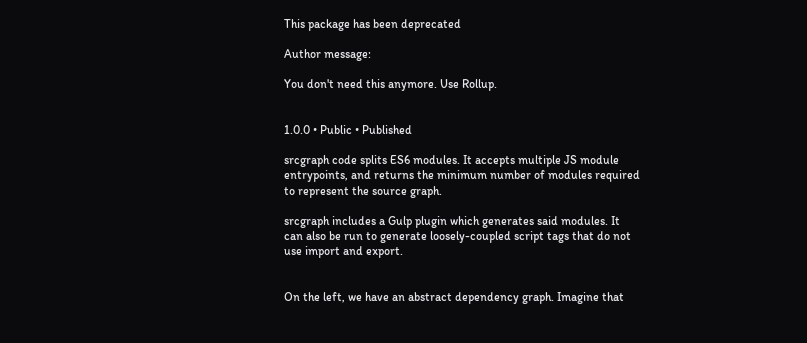This package has been deprecated

Author message:

You don't need this anymore. Use Rollup.


1.0.0 • Public • Published

srcgraph code splits ES6 modules. It accepts multiple JS module entrypoints, and returns the minimum number of modules required to represent the source graph.

srcgraph includes a Gulp plugin which generates said modules. It can also be run to generate loosely-coupled script tags that do not use import and export.


On the left, we have an abstract dependency graph. Imagine that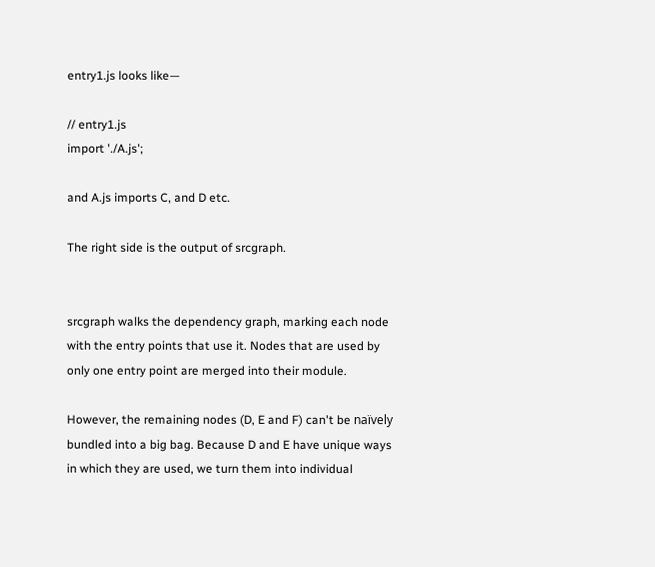entry1.js looks like—

// entry1.js
import './A.js';

and A.js imports C, and D etc.

The right side is the output of srcgraph.


srcgraph walks the dependency graph, marking each node with the entry points that use it. Nodes that are used by only one entry point are merged into their module.

However, the remaining nodes (D, E and F) can't be naïvely bundled into a big bag. Because D and E have unique ways in which they are used, we turn them into individual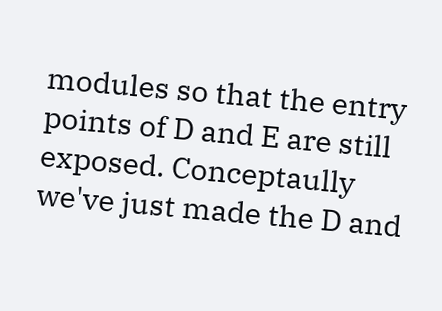modules so that the entry points of D and E are still exposed. Conceptaully we've just made the D and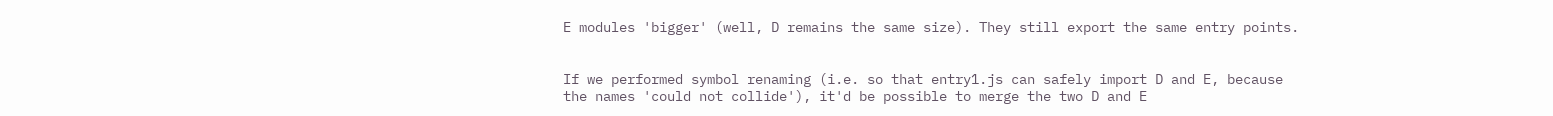E modules 'bigger' (well, D remains the same size). They still export the same entry points.


If we performed symbol renaming (i.e. so that entry1.js can safely import D and E, because the names 'could not collide'), it'd be possible to merge the two D and E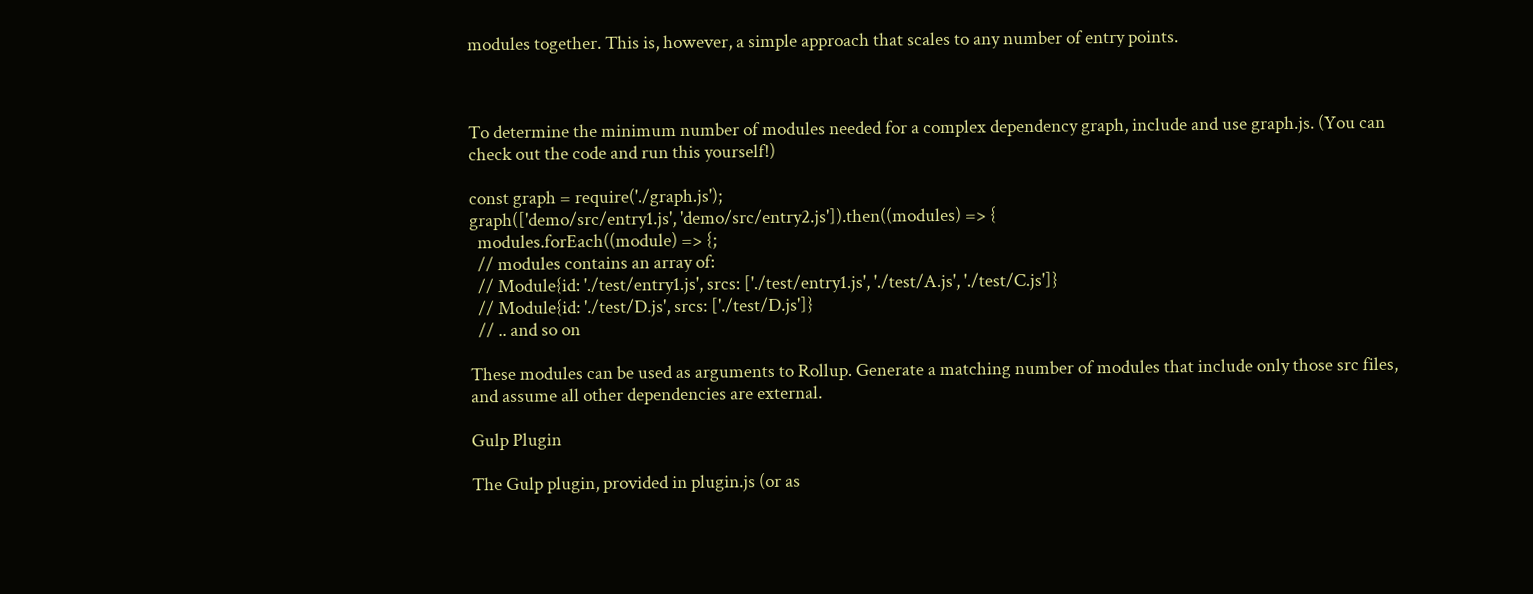modules together. This is, however, a simple approach that scales to any number of entry points.



To determine the minimum number of modules needed for a complex dependency graph, include and use graph.js. (You can check out the code and run this yourself!)

const graph = require('./graph.js');
graph(['demo/src/entry1.js', 'demo/src/entry2.js']).then((modules) => {
  modules.forEach((module) => {;
  // modules contains an array of:
  // Module{id: './test/entry1.js', srcs: ['./test/entry1.js', './test/A.js', './test/C.js']}
  // Module{id: './test/D.js', srcs: ['./test/D.js']}
  // .. and so on

These modules can be used as arguments to Rollup. Generate a matching number of modules that include only those src files, and assume all other dependencies are external.

Gulp Plugin

The Gulp plugin, provided in plugin.js (or as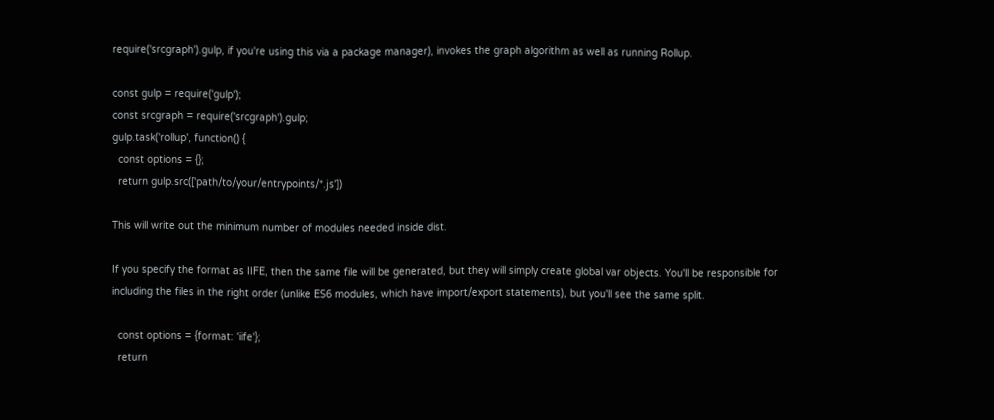require('srcgraph').gulp, if you're using this via a package manager), invokes the graph algorithm as well as running Rollup.

const gulp = require('gulp');
const srcgraph = require('srcgraph').gulp;
gulp.task('rollup', function() {
  const options = {};
  return gulp.src(['path/to/your/entrypoints/*.js'])

This will write out the minimum number of modules needed inside dist.

If you specify the format as IIFE, then the same file will be generated, but they will simply create global var objects. You'll be responsible for including the files in the right order (unlike ES6 modules, which have import/export statements), but you'll see the same split.

  const options = {format: 'iife'};
  return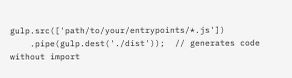gulp.src(['path/to/your/entrypoints/*.js'])
    .pipe(gulp.dest('./dist'));  // generates code without import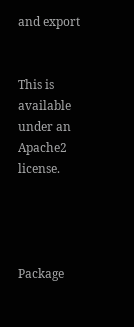and export


This is available under an Apache2 license.




Package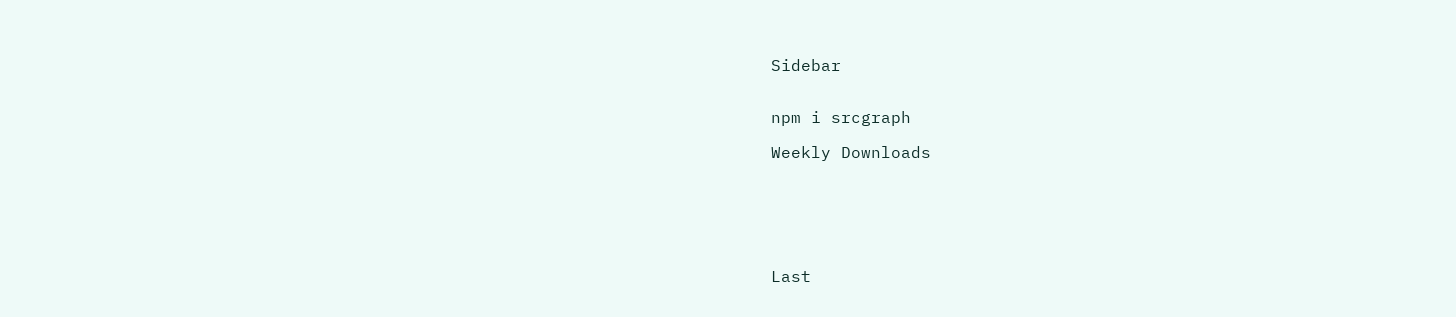Sidebar


npm i srcgraph

Weekly Downloads






Last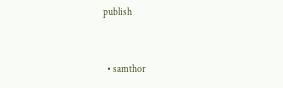publish


  • samthor